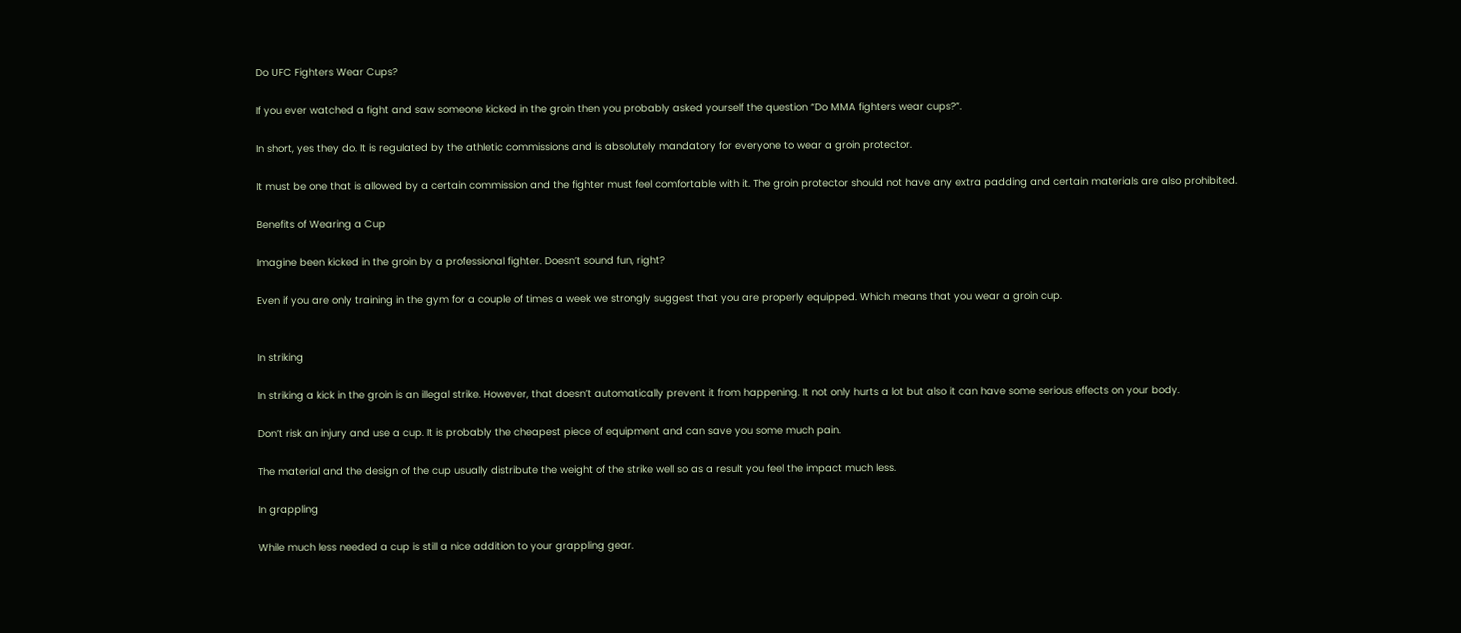Do UFC Fighters Wear Cups?

If you ever watched a fight and saw someone kicked in the groin then you probably asked yourself the question “Do MMA fighters wear cups?”.

In short, yes they do. It is regulated by the athletic commissions and is absolutely mandatory for everyone to wear a groin protector.

It must be one that is allowed by a certain commission and the fighter must feel comfortable with it. The groin protector should not have any extra padding and certain materials are also prohibited.

Benefits of Wearing a Cup

Imagine been kicked in the groin by a professional fighter. Doesn’t sound fun, right?

Even if you are only training in the gym for a couple of times a week we strongly suggest that you are properly equipped. Which means that you wear a groin cup.


In striking

In striking a kick in the groin is an illegal strike. However, that doesn’t automatically prevent it from happening. It not only hurts a lot but also it can have some serious effects on your body.

Don’t risk an injury and use a cup. It is probably the cheapest piece of equipment and can save you some much pain.

The material and the design of the cup usually distribute the weight of the strike well so as a result you feel the impact much less.

In grappling

While much less needed a cup is still a nice addition to your grappling gear.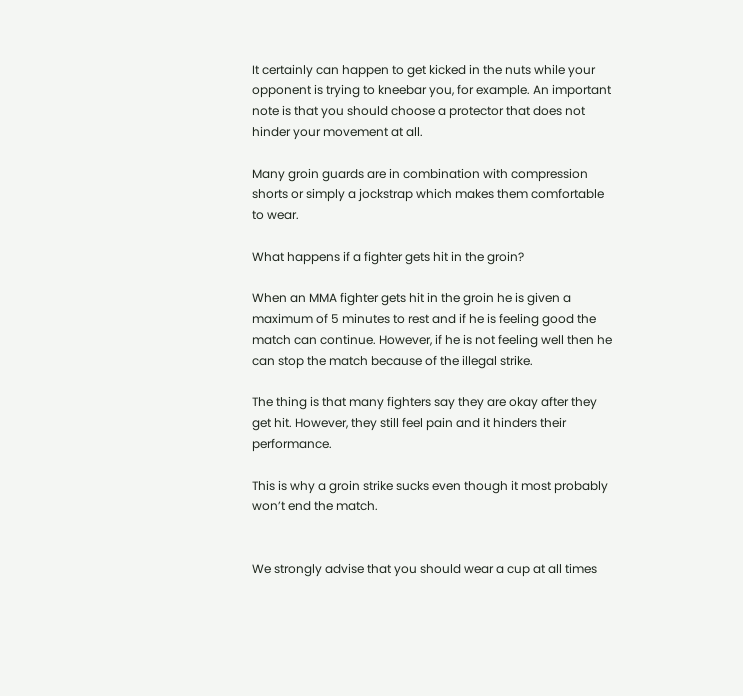It certainly can happen to get kicked in the nuts while your opponent is trying to kneebar you, for example. An important note is that you should choose a protector that does not hinder your movement at all.

Many groin guards are in combination with compression shorts or simply a jockstrap which makes them comfortable to wear.

What happens if a fighter gets hit in the groin?

When an MMA fighter gets hit in the groin he is given a maximum of 5 minutes to rest and if he is feeling good the match can continue. However, if he is not feeling well then he can stop the match because of the illegal strike.

The thing is that many fighters say they are okay after they get hit. However, they still feel pain and it hinders their performance.

This is why a groin strike sucks even though it most probably won’t end the match.


We strongly advise that you should wear a cup at all times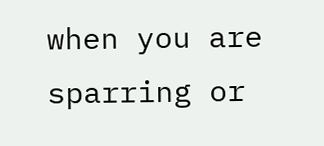when you are sparring or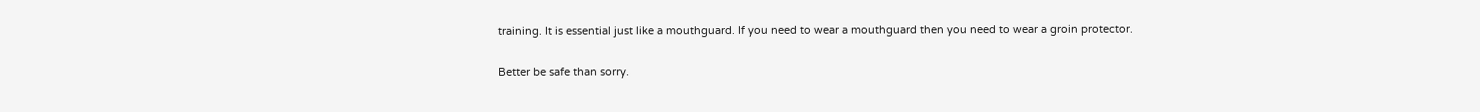training. It is essential just like a mouthguard. If you need to wear a mouthguard then you need to wear a groin protector.

Better be safe than sorry.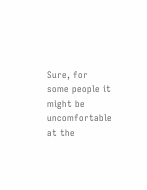Sure, for some people it might be uncomfortable at the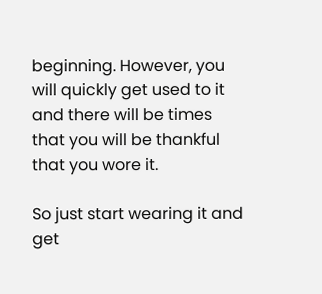beginning. However, you will quickly get used to it and there will be times that you will be thankful that you wore it.

So just start wearing it and get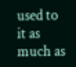used to it as much as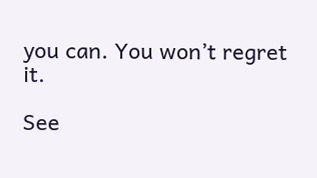you can. You won’t regret it.

See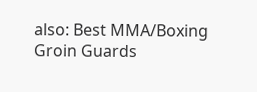also: Best MMA/Boxing Groin Guards